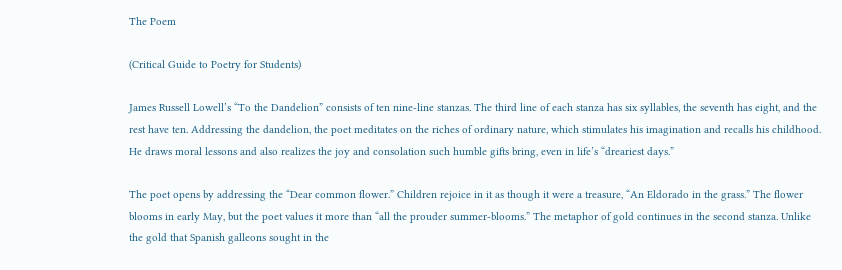The Poem

(Critical Guide to Poetry for Students)

James Russell Lowell’s “To the Dandelion” consists of ten nine-line stanzas. The third line of each stanza has six syllables, the seventh has eight, and the rest have ten. Addressing the dandelion, the poet meditates on the riches of ordinary nature, which stimulates his imagination and recalls his childhood. He draws moral lessons and also realizes the joy and consolation such humble gifts bring, even in life’s “dreariest days.”

The poet opens by addressing the “Dear common flower.” Children rejoice in it as though it were a treasure, “An Eldorado in the grass.” The flower blooms in early May, but the poet values it more than “all the prouder summer-blooms.” The metaphor of gold continues in the second stanza. Unlike the gold that Spanish galleons sought in the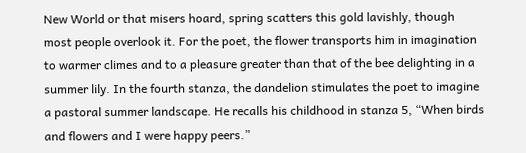New World or that misers hoard, spring scatters this gold lavishly, though most people overlook it. For the poet, the flower transports him in imagination to warmer climes and to a pleasure greater than that of the bee delighting in a summer lily. In the fourth stanza, the dandelion stimulates the poet to imagine a pastoral summer landscape. He recalls his childhood in stanza 5, “When birds and flowers and I were happy peers.”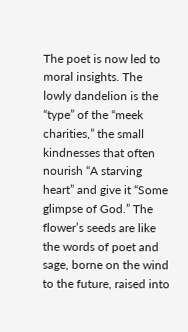The poet is now led to moral insights. The lowly dandelion is the “type” of the “meek charities,” the small kindnesses that often nourish “A starving heart” and give it “Some glimpse of God.” The flower’s seeds are like the words of poet and sage, borne on the wind to the future, raised into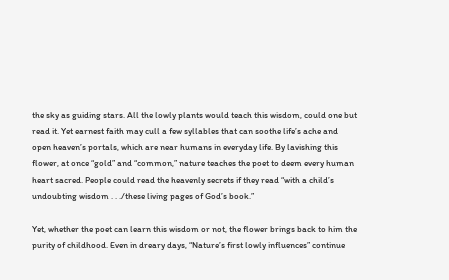the sky as guiding stars. All the lowly plants would teach this wisdom, could one but read it. Yet earnest faith may cull a few syllables that can soothe life’s ache and open heaven’s portals, which are near humans in everyday life. By lavishing this flower, at once “gold” and “common,” nature teaches the poet to deem every human heart sacred. People could read the heavenly secrets if they read “with a child’s undoubting wisdom . . ./these living pages of God’s book.”

Yet, whether the poet can learn this wisdom or not, the flower brings back to him the purity of childhood. Even in dreary days, “Nature’s first lowly influences” continue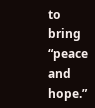to bring “peace and hope.”